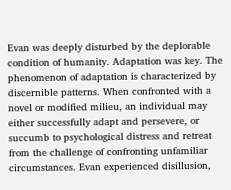Evan was deeply disturbed by the deplorable condition of humanity. Adaptation was key. The phenomenon of adaptation is characterized by discernible patterns. When confronted with a novel or modified milieu, an individual may either successfully adapt and persevere, or succumb to psychological distress and retreat from the challenge of confronting unfamiliar circumstances. Evan experienced disillusion,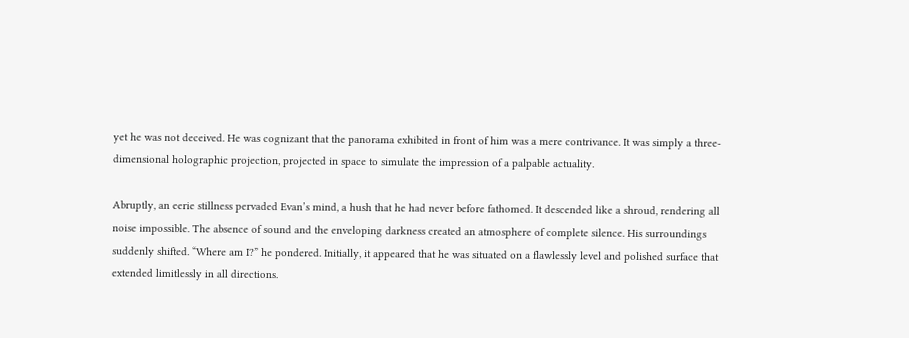yet he was not deceived. He was cognizant that the panorama exhibited in front of him was a mere contrivance. It was simply a three-dimensional holographic projection, projected in space to simulate the impression of a palpable actuality.

Abruptly, an eerie stillness pervaded Evan’s mind, a hush that he had never before fathomed. It descended like a shroud, rendering all noise impossible. The absence of sound and the enveloping darkness created an atmosphere of complete silence. His surroundings suddenly shifted. “Where am I?” he pondered. Initially, it appeared that he was situated on a flawlessly level and polished surface that extended limitlessly in all directions.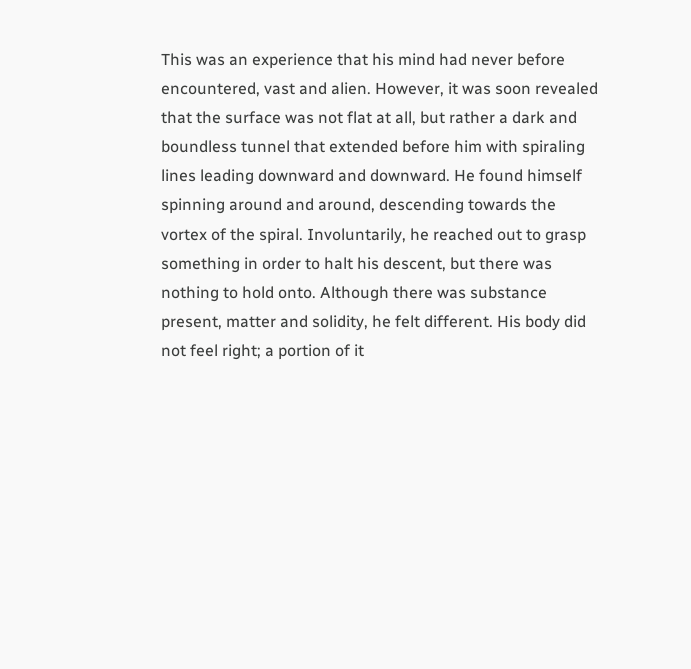This was an experience that his mind had never before encountered, vast and alien. However, it was soon revealed that the surface was not flat at all, but rather a dark and boundless tunnel that extended before him with spiraling lines leading downward and downward. He found himself spinning around and around, descending towards the vortex of the spiral. Involuntarily, he reached out to grasp something in order to halt his descent, but there was nothing to hold onto. Although there was substance present, matter and solidity, he felt different. His body did not feel right; a portion of it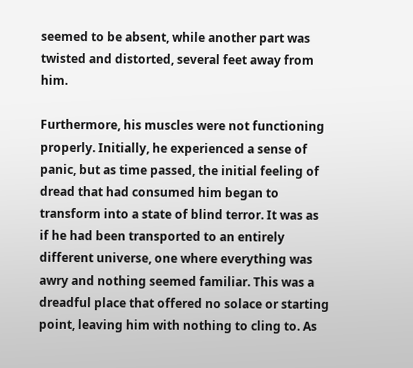seemed to be absent, while another part was twisted and distorted, several feet away from him.

Furthermore, his muscles were not functioning properly. Initially, he experienced a sense of panic, but as time passed, the initial feeling of dread that had consumed him began to transform into a state of blind terror. It was as if he had been transported to an entirely different universe, one where everything was awry and nothing seemed familiar. This was a dreadful place that offered no solace or starting point, leaving him with nothing to cling to. As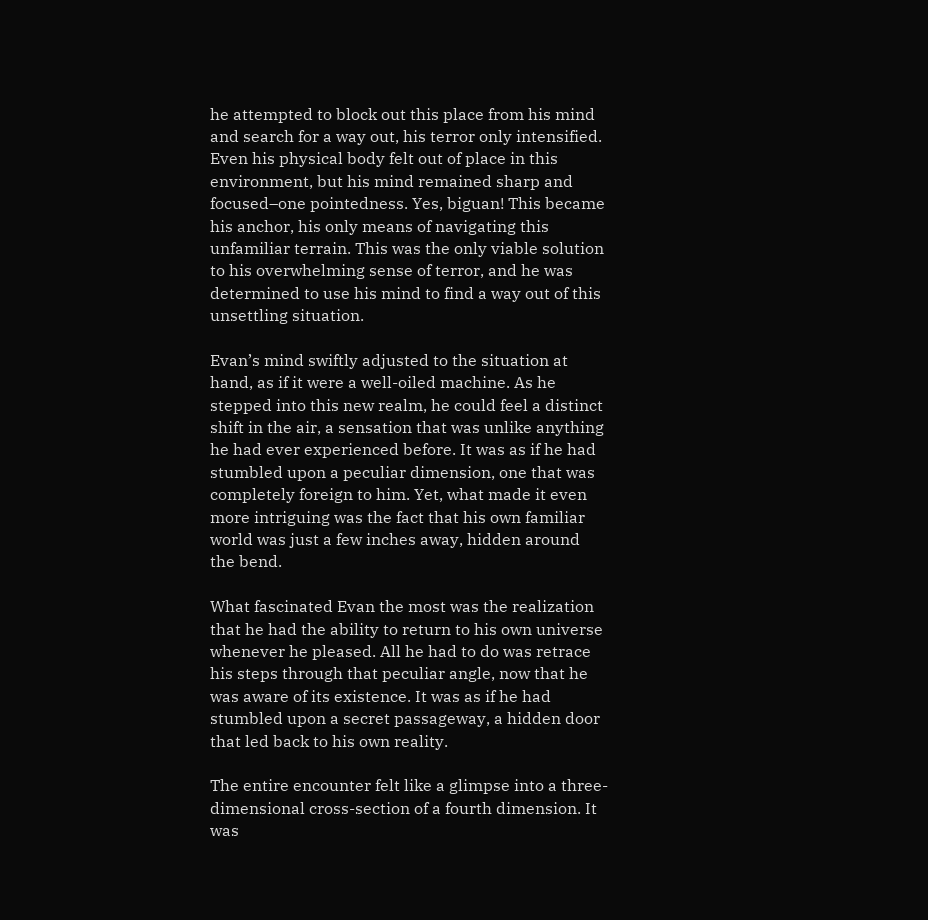he attempted to block out this place from his mind and search for a way out, his terror only intensified. Even his physical body felt out of place in this environment, but his mind remained sharp and focused–one pointedness. Yes, biguan! This became his anchor, his only means of navigating this unfamiliar terrain. This was the only viable solution to his overwhelming sense of terror, and he was determined to use his mind to find a way out of this unsettling situation.

Evan’s mind swiftly adjusted to the situation at hand, as if it were a well-oiled machine. As he stepped into this new realm, he could feel a distinct shift in the air, a sensation that was unlike anything he had ever experienced before. It was as if he had stumbled upon a peculiar dimension, one that was completely foreign to him. Yet, what made it even more intriguing was the fact that his own familiar world was just a few inches away, hidden around the bend.

What fascinated Evan the most was the realization that he had the ability to return to his own universe whenever he pleased. All he had to do was retrace his steps through that peculiar angle, now that he was aware of its existence. It was as if he had stumbled upon a secret passageway, a hidden door that led back to his own reality.

The entire encounter felt like a glimpse into a three-dimensional cross-section of a fourth dimension. It was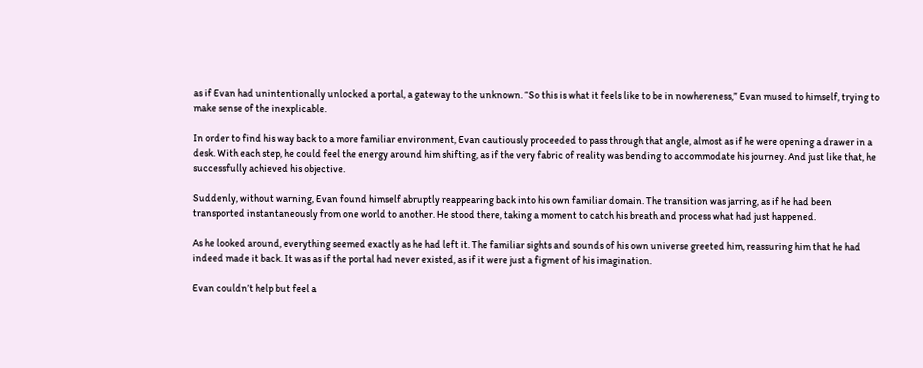as if Evan had unintentionally unlocked a portal, a gateway to the unknown. “So this is what it feels like to be in nowhereness,” Evan mused to himself, trying to make sense of the inexplicable.

In order to find his way back to a more familiar environment, Evan cautiously proceeded to pass through that angle, almost as if he were opening a drawer in a desk. With each step, he could feel the energy around him shifting, as if the very fabric of reality was bending to accommodate his journey. And just like that, he successfully achieved his objective.

Suddenly, without warning, Evan found himself abruptly reappearing back into his own familiar domain. The transition was jarring, as if he had been transported instantaneously from one world to another. He stood there, taking a moment to catch his breath and process what had just happened.

As he looked around, everything seemed exactly as he had left it. The familiar sights and sounds of his own universe greeted him, reassuring him that he had indeed made it back. It was as if the portal had never existed, as if it were just a figment of his imagination.

Evan couldn’t help but feel a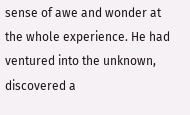sense of awe and wonder at the whole experience. He had ventured into the unknown, discovered a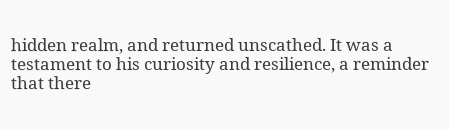hidden realm, and returned unscathed. It was a testament to his curiosity and resilience, a reminder that there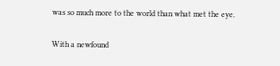was so much more to the world than what met the eye.

With a newfound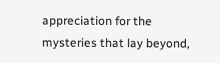appreciation for the mysteries that lay beyond,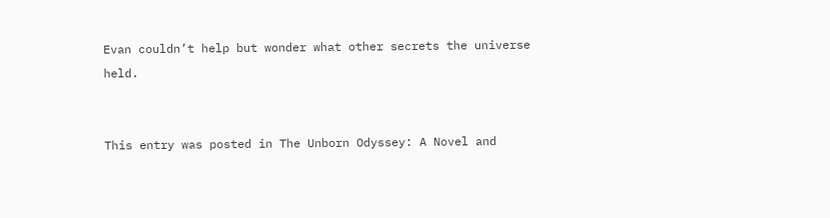Evan couldn’t help but wonder what other secrets the universe held.


This entry was posted in The Unborn Odyssey: A Novel and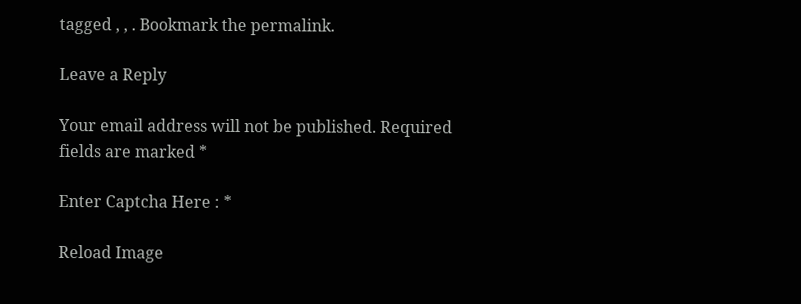tagged , , . Bookmark the permalink.

Leave a Reply

Your email address will not be published. Required fields are marked *

Enter Captcha Here : *

Reload Image